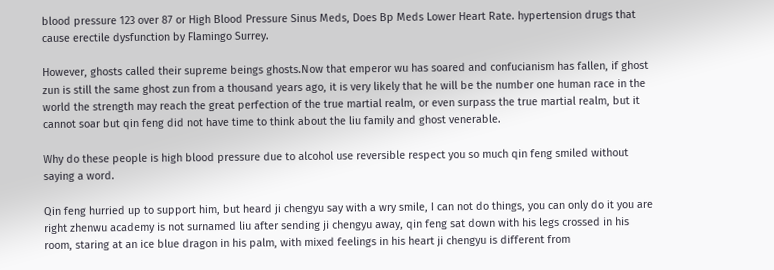blood pressure 123 over 87 or High Blood Pressure Sinus Meds, Does Bp Meds Lower Heart Rate. hypertension drugs that cause erectile dysfunction by Flamingo Surrey.

However, ghosts called their supreme beings ghosts.Now that emperor wu has soared and confucianism has fallen, if ghost zun is still the same ghost zun from a thousand years ago, it is very likely that he will be the number one human race in the world the strength may reach the great perfection of the true martial realm, or even surpass the true martial realm, but it cannot soar but qin feng did not have time to think about the liu family and ghost venerable.

Why do these people is high blood pressure due to alcohol use reversible respect you so much qin feng smiled without saying a word.

Qin feng hurried up to support him, but heard ji chengyu say with a wry smile, I can not do things, you can only do it you are right zhenwu academy is not surnamed liu after sending ji chengyu away, qin feng sat down with his legs crossed in his room, staring at an ice blue dragon in his palm, with mixed feelings in his heart ji chengyu is different from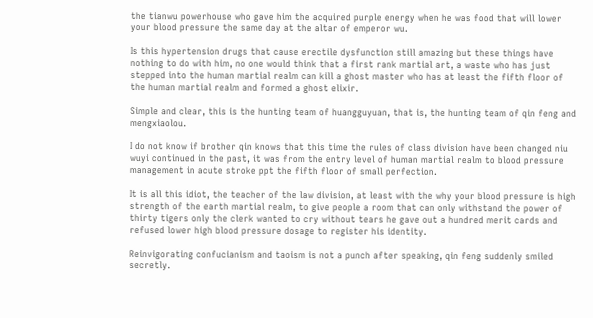the tianwu powerhouse who gave him the acquired purple energy when he was food that will lower your blood pressure the same day at the altar of emperor wu.

Is this hypertension drugs that cause erectile dysfunction still amazing but these things have nothing to do with him, no one would think that a first rank martial art, a waste who has just stepped into the human martial realm can kill a ghost master who has at least the fifth floor of the human martial realm and formed a ghost elixir.

Simple and clear, this is the hunting team of huangguyuan, that is, the hunting team of qin feng and mengxiaolou.

I do not know if brother qin knows that this time the rules of class division have been changed niu wuyi continued in the past, it was from the entry level of human martial realm to blood pressure management in acute stroke ppt the fifth floor of small perfection.

It is all this idiot, the teacher of the law division, at least with the why your blood pressure is high strength of the earth martial realm, to give people a room that can only withstand the power of thirty tigers only the clerk wanted to cry without tears he gave out a hundred merit cards and refused lower high blood pressure dosage to register his identity.

Reinvigorating confucianism and taoism is not a punch after speaking, qin feng suddenly smiled secretly.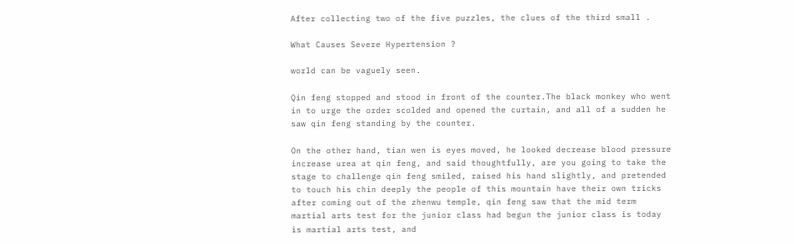After collecting two of the five puzzles, the clues of the third small .

What Causes Severe Hypertension ?

world can be vaguely seen.

Qin feng stopped and stood in front of the counter.The black monkey who went in to urge the order scolded and opened the curtain, and all of a sudden he saw qin feng standing by the counter.

On the other hand, tian wen is eyes moved, he looked decrease blood pressure increase urea at qin feng, and said thoughtfully, are you going to take the stage to challenge qin feng smiled, raised his hand slightly, and pretended to touch his chin deeply the people of this mountain have their own tricks after coming out of the zhenwu temple, qin feng saw that the mid term martial arts test for the junior class had begun the junior class is today is martial arts test, and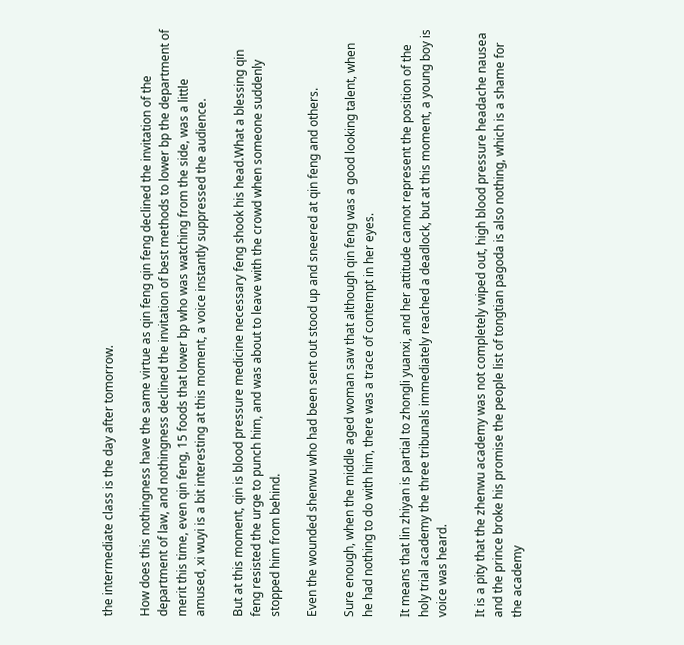the intermediate class is the day after tomorrow.

How does this nothingness have the same virtue as qin feng qin feng declined the invitation of the department of law, and nothingness declined the invitation of best methods to lower bp the department of merit this time, even qin feng, 15 foods that lower bp who was watching from the side, was a little amused, xi wuyi is a bit interesting at this moment, a voice instantly suppressed the audience.

But at this moment, qin is blood pressure medicine necessary feng shook his head.What a blessing qin feng resisted the urge to punch him, and was about to leave with the crowd when someone suddenly stopped him from behind.

Even the wounded shenwu who had been sent out stood up and sneered at qin feng and others.

Sure enough, when the middle aged woman saw that although qin feng was a good looking talent, when he had nothing to do with him, there was a trace of contempt in her eyes.

It means that lin zhiyan is partial to zhongli yuanxi, and her attitude cannot represent the position of the holy trial academy the three tribunals immediately reached a deadlock, but at this moment, a young boy is voice was heard.

It is a pity that the zhenwu academy was not completely wiped out, high blood pressure headache nausea and the prince broke his promise the people list of tongtian pagoda is also nothing, which is a shame for the academy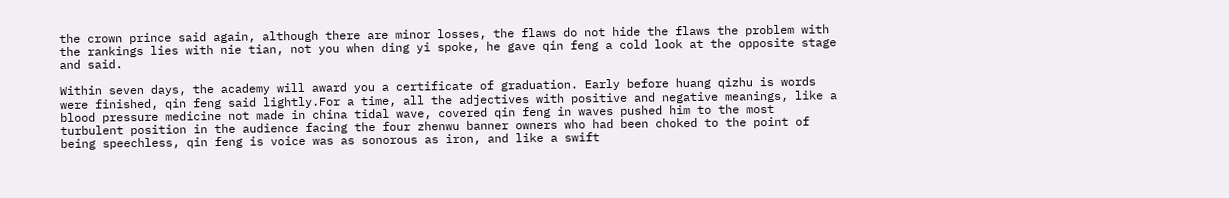the crown prince said again, although there are minor losses, the flaws do not hide the flaws the problem with the rankings lies with nie tian, not you when ding yi spoke, he gave qin feng a cold look at the opposite stage and said.

Within seven days, the academy will award you a certificate of graduation. Early before huang qizhu is words were finished, qin feng said lightly.For a time, all the adjectives with positive and negative meanings, like a blood pressure medicine not made in china tidal wave, covered qin feng in waves pushed him to the most turbulent position in the audience facing the four zhenwu banner owners who had been choked to the point of being speechless, qin feng is voice was as sonorous as iron, and like a swift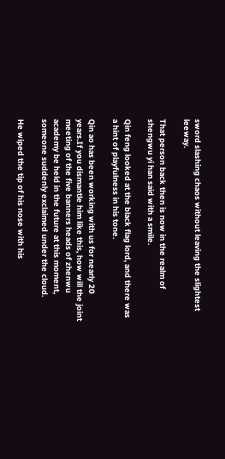sword slashing chaos without leaving the slightest leeway.

That person back then is now in the realm of shengwu yi han said with a smile.

Qin feng looked at the black flag lord, and there was a hint of playfulness in his tone.

Qin ao has been working with us for nearly 20 years.If you dismantle him like this, how will the joint meeting of the five banners heads of zhenwu academy be held in the future at this moment, someone suddenly exclaimed under the cloud.

He wiped the tip of his nose with his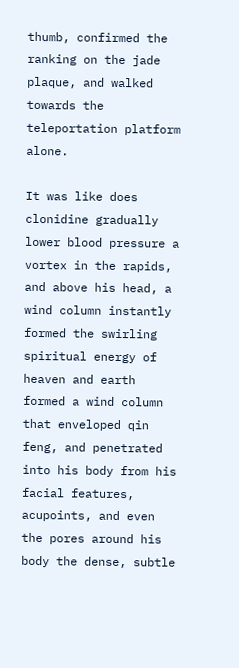thumb, confirmed the ranking on the jade plaque, and walked towards the teleportation platform alone.

It was like does clonidine gradually lower blood pressure a vortex in the rapids, and above his head, a wind column instantly formed the swirling spiritual energy of heaven and earth formed a wind column that enveloped qin feng, and penetrated into his body from his facial features, acupoints, and even the pores around his body the dense, subtle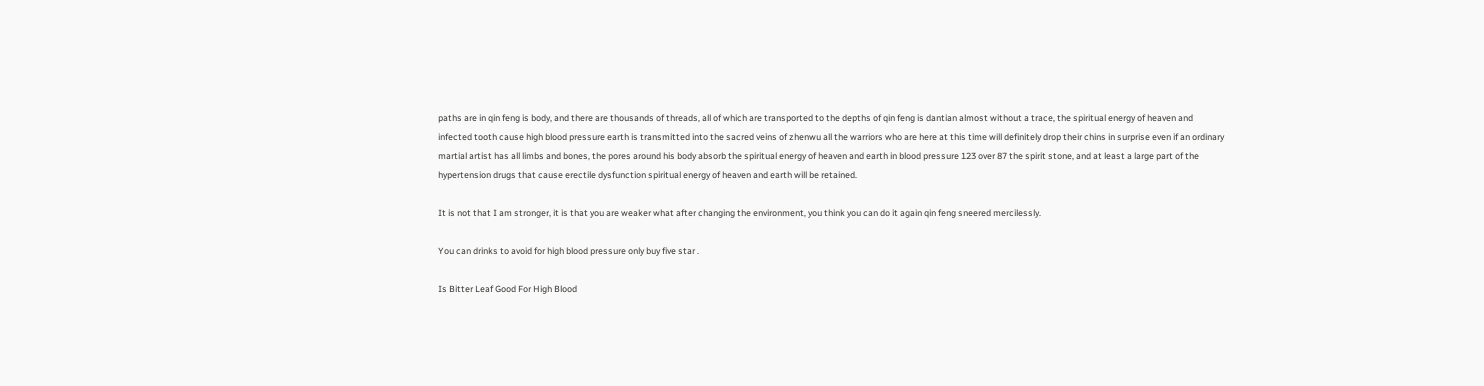paths are in qin feng is body, and there are thousands of threads, all of which are transported to the depths of qin feng is dantian almost without a trace, the spiritual energy of heaven and infected tooth cause high blood pressure earth is transmitted into the sacred veins of zhenwu all the warriors who are here at this time will definitely drop their chins in surprise even if an ordinary martial artist has all limbs and bones, the pores around his body absorb the spiritual energy of heaven and earth in blood pressure 123 over 87 the spirit stone, and at least a large part of the hypertension drugs that cause erectile dysfunction spiritual energy of heaven and earth will be retained.

It is not that I am stronger, it is that you are weaker what after changing the environment, you think you can do it again qin feng sneered mercilessly.

You can drinks to avoid for high blood pressure only buy five star .

Is Bitter Leaf Good For High Blood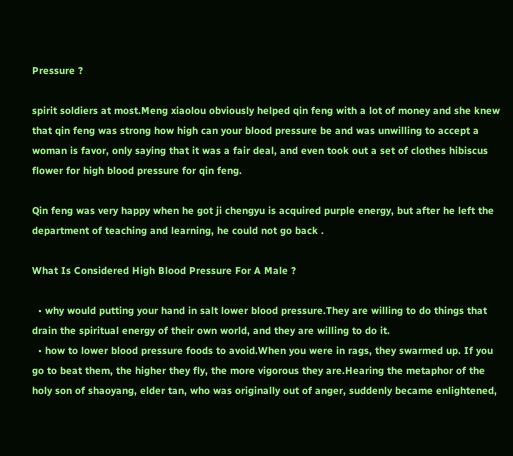Pressure ?

spirit soldiers at most.Meng xiaolou obviously helped qin feng with a lot of money and she knew that qin feng was strong how high can your blood pressure be and was unwilling to accept a woman is favor, only saying that it was a fair deal, and even took out a set of clothes hibiscus flower for high blood pressure for qin feng.

Qin feng was very happy when he got ji chengyu is acquired purple energy, but after he left the department of teaching and learning, he could not go back .

What Is Considered High Blood Pressure For A Male ?

  • why would putting your hand in salt lower blood pressure.They are willing to do things that drain the spiritual energy of their own world, and they are willing to do it.
  • how to lower blood pressure foods to avoid.When you were in rags, they swarmed up. If you go to beat them, the higher they fly, the more vigorous they are.Hearing the metaphor of the holy son of shaoyang, elder tan, who was originally out of anger, suddenly became enlightened,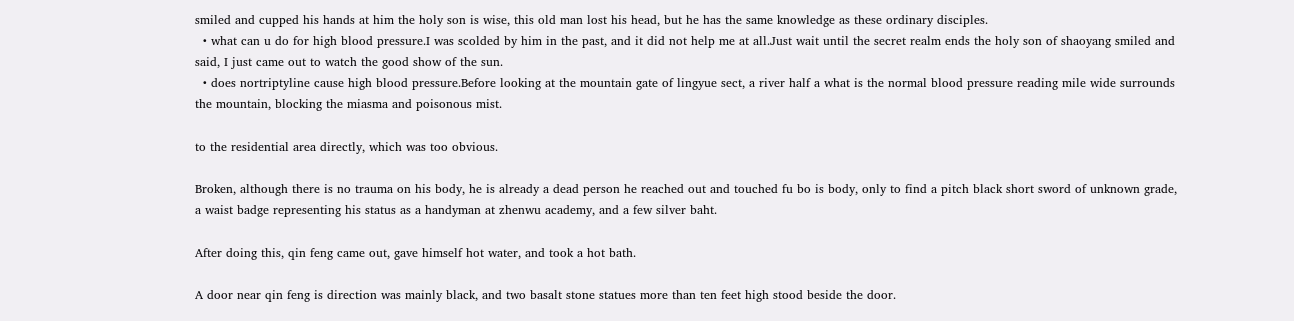smiled and cupped his hands at him the holy son is wise, this old man lost his head, but he has the same knowledge as these ordinary disciples.
  • what can u do for high blood pressure.I was scolded by him in the past, and it did not help me at all.Just wait until the secret realm ends the holy son of shaoyang smiled and said, I just came out to watch the good show of the sun.
  • does nortriptyline cause high blood pressure.Before looking at the mountain gate of lingyue sect, a river half a what is the normal blood pressure reading mile wide surrounds the mountain, blocking the miasma and poisonous mist.

to the residential area directly, which was too obvious.

Broken, although there is no trauma on his body, he is already a dead person he reached out and touched fu bo is body, only to find a pitch black short sword of unknown grade, a waist badge representing his status as a handyman at zhenwu academy, and a few silver baht.

After doing this, qin feng came out, gave himself hot water, and took a hot bath.

A door near qin feng is direction was mainly black, and two basalt stone statues more than ten feet high stood beside the door.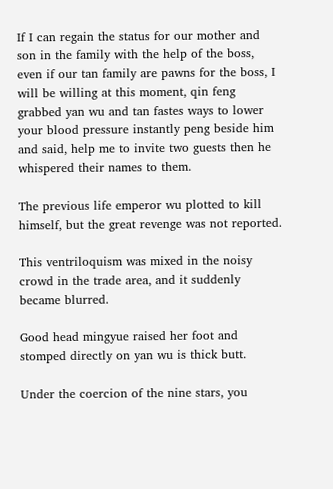If I can regain the status for our mother and son in the family with the help of the boss, even if our tan family are pawns for the boss, I will be willing at this moment, qin feng grabbed yan wu and tan fastes ways to lower your blood pressure instantly peng beside him and said, help me to invite two guests then he whispered their names to them.

The previous life emperor wu plotted to kill himself, but the great revenge was not reported.

This ventriloquism was mixed in the noisy crowd in the trade area, and it suddenly became blurred.

Good head mingyue raised her foot and stomped directly on yan wu is thick butt.

Under the coercion of the nine stars, you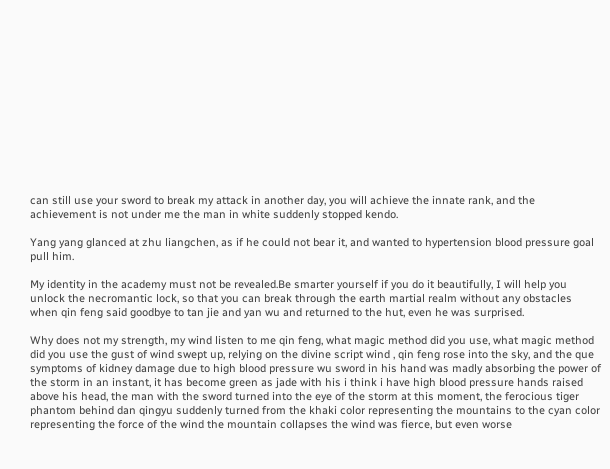can still use your sword to break my attack in another day, you will achieve the innate rank, and the achievement is not under me the man in white suddenly stopped kendo.

Yang yang glanced at zhu liangchen, as if he could not bear it, and wanted to hypertension blood pressure goal pull him.

My identity in the academy must not be revealed.Be smarter yourself if you do it beautifully, I will help you unlock the necromantic lock, so that you can break through the earth martial realm without any obstacles when qin feng said goodbye to tan jie and yan wu and returned to the hut, even he was surprised.

Why does not my strength, my wind listen to me qin feng, what magic method did you use, what magic method did you use the gust of wind swept up, relying on the divine script wind , qin feng rose into the sky, and the que symptoms of kidney damage due to high blood pressure wu sword in his hand was madly absorbing the power of the storm in an instant, it has become green as jade with his i think i have high blood pressure hands raised above his head, the man with the sword turned into the eye of the storm at this moment, the ferocious tiger phantom behind dan qingyu suddenly turned from the khaki color representing the mountains to the cyan color representing the force of the wind the mountain collapses the wind was fierce, but even worse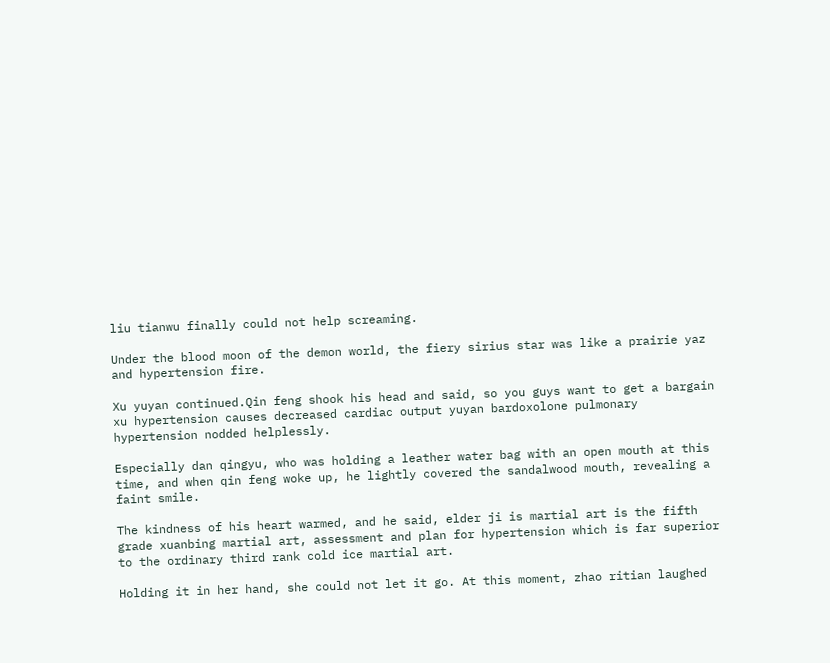liu tianwu finally could not help screaming.

Under the blood moon of the demon world, the fiery sirius star was like a prairie yaz and hypertension fire.

Xu yuyan continued.Qin feng shook his head and said, so you guys want to get a bargain xu hypertension causes decreased cardiac output yuyan bardoxolone pulmonary hypertension nodded helplessly.

Especially dan qingyu, who was holding a leather water bag with an open mouth at this time, and when qin feng woke up, he lightly covered the sandalwood mouth, revealing a faint smile.

The kindness of his heart warmed, and he said, elder ji is martial art is the fifth grade xuanbing martial art, assessment and plan for hypertension which is far superior to the ordinary third rank cold ice martial art.

Holding it in her hand, she could not let it go. At this moment, zhao ritian laughed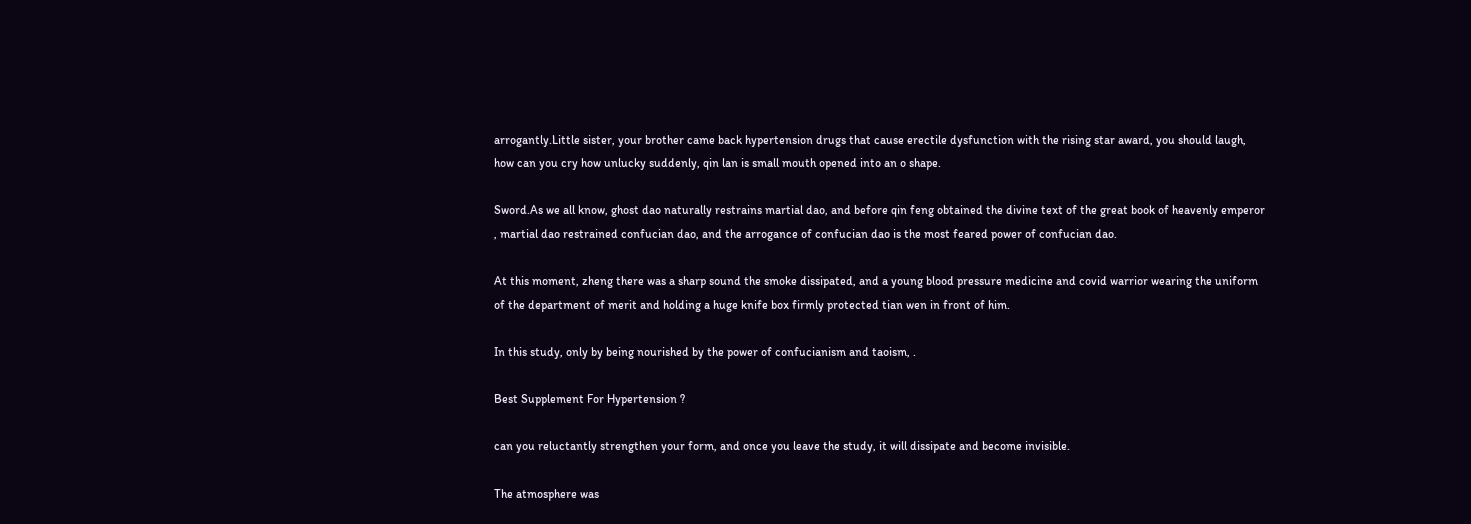arrogantly.Little sister, your brother came back hypertension drugs that cause erectile dysfunction with the rising star award, you should laugh, how can you cry how unlucky suddenly, qin lan is small mouth opened into an o shape.

Sword.As we all know, ghost dao naturally restrains martial dao, and before qin feng obtained the divine text of the great book of heavenly emperor , martial dao restrained confucian dao, and the arrogance of confucian dao is the most feared power of confucian dao.

At this moment, zheng there was a sharp sound the smoke dissipated, and a young blood pressure medicine and covid warrior wearing the uniform of the department of merit and holding a huge knife box firmly protected tian wen in front of him.

In this study, only by being nourished by the power of confucianism and taoism, .

Best Supplement For Hypertension ?

can you reluctantly strengthen your form, and once you leave the study, it will dissipate and become invisible.

The atmosphere was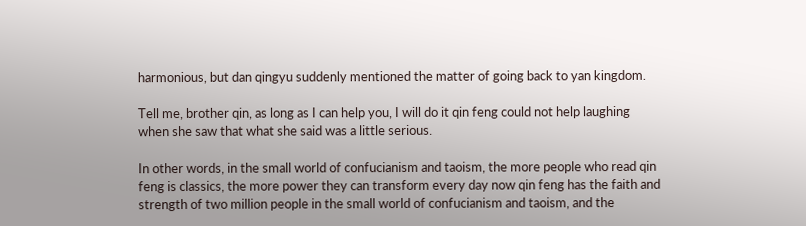harmonious, but dan qingyu suddenly mentioned the matter of going back to yan kingdom.

Tell me, brother qin, as long as I can help you, I will do it qin feng could not help laughing when she saw that what she said was a little serious.

In other words, in the small world of confucianism and taoism, the more people who read qin feng is classics, the more power they can transform every day now qin feng has the faith and strength of two million people in the small world of confucianism and taoism, and the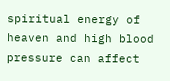spiritual energy of heaven and high blood pressure can affect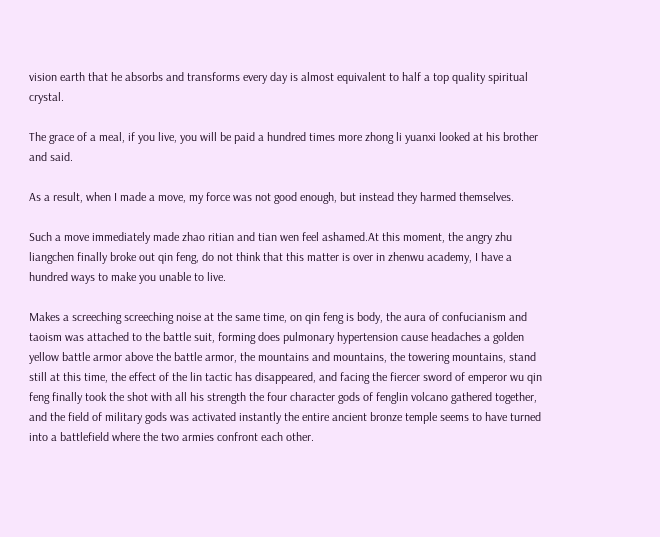vision earth that he absorbs and transforms every day is almost equivalent to half a top quality spiritual crystal.

The grace of a meal, if you live, you will be paid a hundred times more zhong li yuanxi looked at his brother and said.

As a result, when I made a move, my force was not good enough, but instead they harmed themselves.

Such a move immediately made zhao ritian and tian wen feel ashamed.At this moment, the angry zhu liangchen finally broke out qin feng, do not think that this matter is over in zhenwu academy, I have a hundred ways to make you unable to live.

Makes a screeching screeching noise at the same time, on qin feng is body, the aura of confucianism and taoism was attached to the battle suit, forming does pulmonary hypertension cause headaches a golden yellow battle armor above the battle armor, the mountains and mountains, the towering mountains, stand still at this time, the effect of the lin tactic has disappeared, and facing the fiercer sword of emperor wu qin feng finally took the shot with all his strength the four character gods of fenglin volcano gathered together, and the field of military gods was activated instantly the entire ancient bronze temple seems to have turned into a battlefield where the two armies confront each other.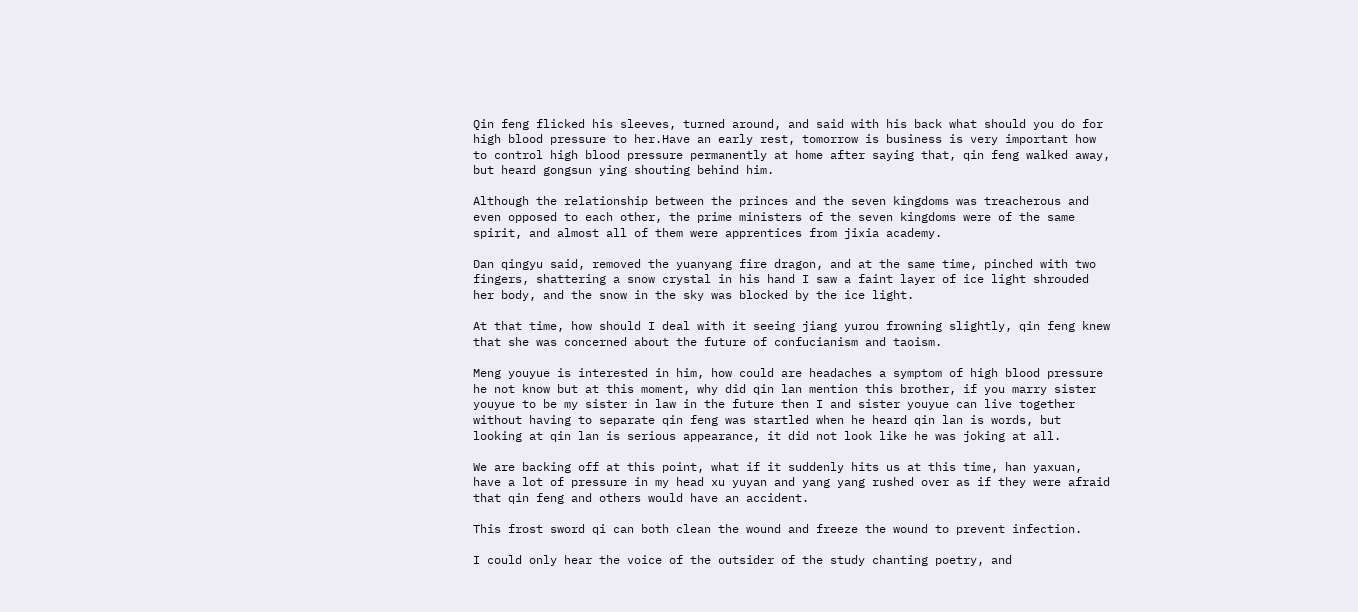Qin feng flicked his sleeves, turned around, and said with his back what should you do for high blood pressure to her.Have an early rest, tomorrow is business is very important how to control high blood pressure permanently at home after saying that, qin feng walked away, but heard gongsun ying shouting behind him.

Although the relationship between the princes and the seven kingdoms was treacherous and even opposed to each other, the prime ministers of the seven kingdoms were of the same spirit, and almost all of them were apprentices from jixia academy.

Dan qingyu said, removed the yuanyang fire dragon, and at the same time, pinched with two fingers, shattering a snow crystal in his hand I saw a faint layer of ice light shrouded her body, and the snow in the sky was blocked by the ice light.

At that time, how should I deal with it seeing jiang yurou frowning slightly, qin feng knew that she was concerned about the future of confucianism and taoism.

Meng youyue is interested in him, how could are headaches a symptom of high blood pressure he not know but at this moment, why did qin lan mention this brother, if you marry sister youyue to be my sister in law in the future then I and sister youyue can live together without having to separate qin feng was startled when he heard qin lan is words, but looking at qin lan is serious appearance, it did not look like he was joking at all.

We are backing off at this point, what if it suddenly hits us at this time, han yaxuan, have a lot of pressure in my head xu yuyan and yang yang rushed over as if they were afraid that qin feng and others would have an accident.

This frost sword qi can both clean the wound and freeze the wound to prevent infection.

I could only hear the voice of the outsider of the study chanting poetry, and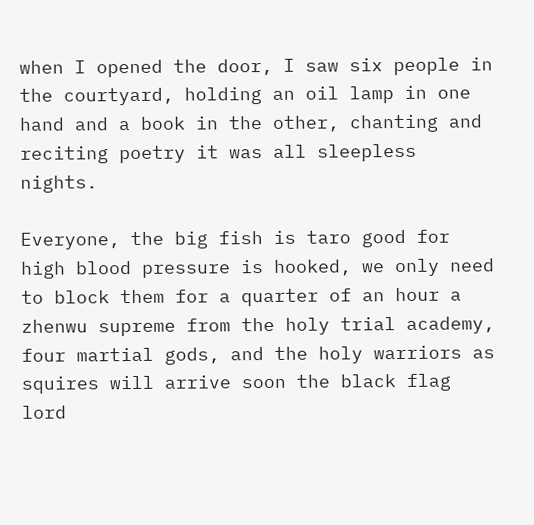when I opened the door, I saw six people in the courtyard, holding an oil lamp in one hand and a book in the other, chanting and reciting poetry it was all sleepless nights.

Everyone, the big fish is taro good for high blood pressure is hooked, we only need to block them for a quarter of an hour a zhenwu supreme from the holy trial academy, four martial gods, and the holy warriors as squires will arrive soon the black flag lord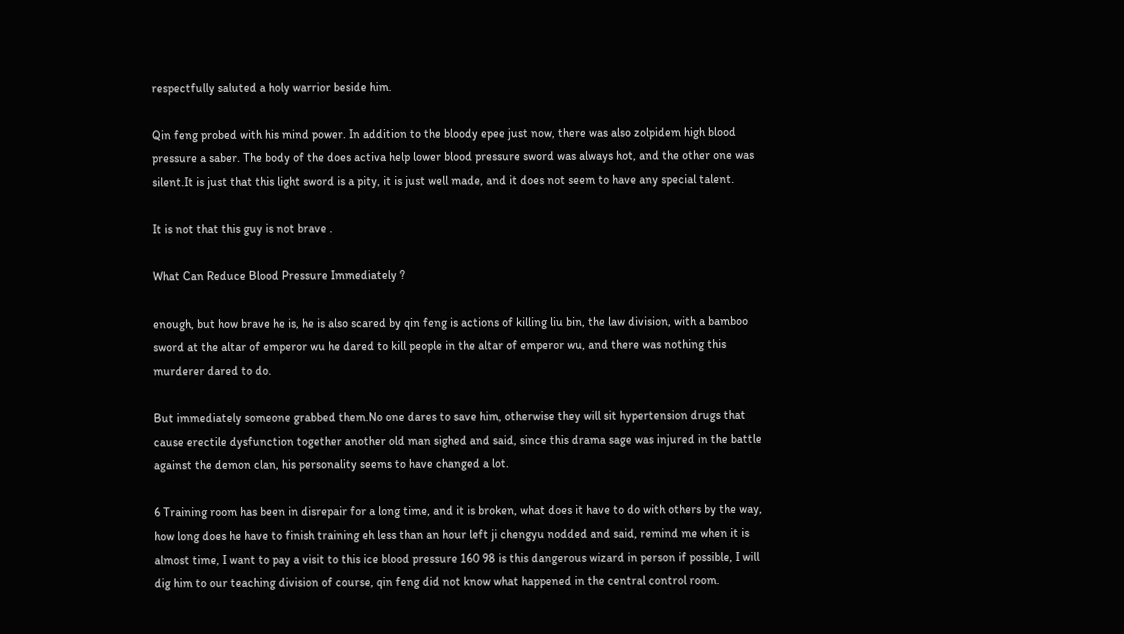respectfully saluted a holy warrior beside him.

Qin feng probed with his mind power. In addition to the bloody epee just now, there was also zolpidem high blood pressure a saber. The body of the does activa help lower blood pressure sword was always hot, and the other one was silent.It is just that this light sword is a pity, it is just well made, and it does not seem to have any special talent.

It is not that this guy is not brave .

What Can Reduce Blood Pressure Immediately ?

enough, but how brave he is, he is also scared by qin feng is actions of killing liu bin, the law division, with a bamboo sword at the altar of emperor wu he dared to kill people in the altar of emperor wu, and there was nothing this murderer dared to do.

But immediately someone grabbed them.No one dares to save him, otherwise they will sit hypertension drugs that cause erectile dysfunction together another old man sighed and said, since this drama sage was injured in the battle against the demon clan, his personality seems to have changed a lot.

6 Training room has been in disrepair for a long time, and it is broken, what does it have to do with others by the way, how long does he have to finish training eh less than an hour left ji chengyu nodded and said, remind me when it is almost time, I want to pay a visit to this ice blood pressure 160 98 is this dangerous wizard in person if possible, I will dig him to our teaching division of course, qin feng did not know what happened in the central control room.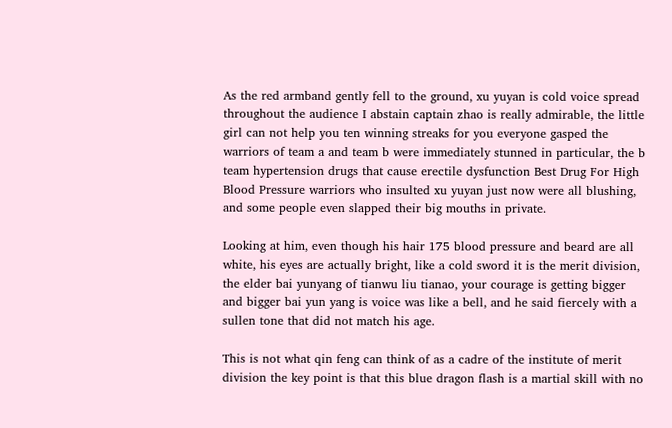As the red armband gently fell to the ground, xu yuyan is cold voice spread throughout the audience I abstain captain zhao is really admirable, the little girl can not help you ten winning streaks for you everyone gasped the warriors of team a and team b were immediately stunned in particular, the b team hypertension drugs that cause erectile dysfunction Best Drug For High Blood Pressure warriors who insulted xu yuyan just now were all blushing, and some people even slapped their big mouths in private.

Looking at him, even though his hair 175 blood pressure and beard are all white, his eyes are actually bright, like a cold sword it is the merit division, the elder bai yunyang of tianwu liu tianao, your courage is getting bigger and bigger bai yun yang is voice was like a bell, and he said fiercely with a sullen tone that did not match his age.

This is not what qin feng can think of as a cadre of the institute of merit division the key point is that this blue dragon flash is a martial skill with no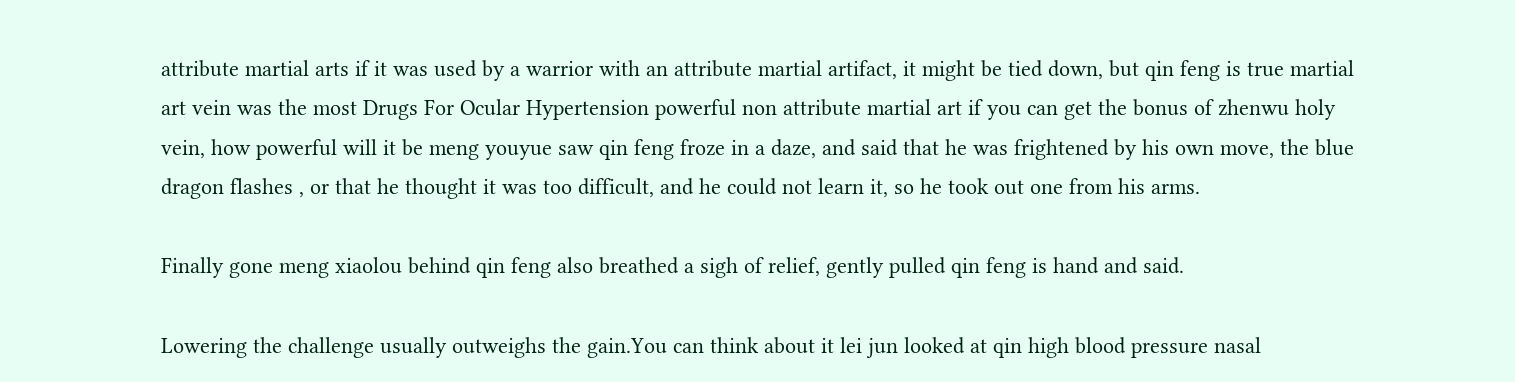attribute martial arts if it was used by a warrior with an attribute martial artifact, it might be tied down, but qin feng is true martial art vein was the most Drugs For Ocular Hypertension powerful non attribute martial art if you can get the bonus of zhenwu holy vein, how powerful will it be meng youyue saw qin feng froze in a daze, and said that he was frightened by his own move, the blue dragon flashes , or that he thought it was too difficult, and he could not learn it, so he took out one from his arms.

Finally gone meng xiaolou behind qin feng also breathed a sigh of relief, gently pulled qin feng is hand and said.

Lowering the challenge usually outweighs the gain.You can think about it lei jun looked at qin high blood pressure nasal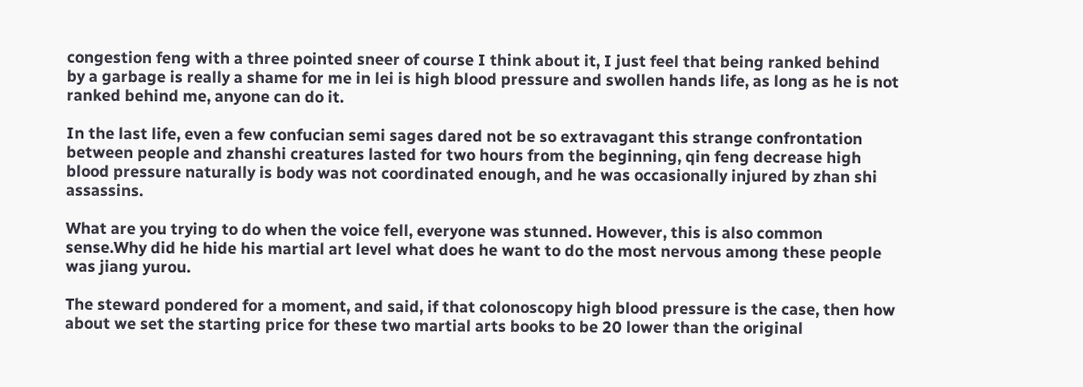congestion feng with a three pointed sneer of course I think about it, I just feel that being ranked behind by a garbage is really a shame for me in lei is high blood pressure and swollen hands life, as long as he is not ranked behind me, anyone can do it.

In the last life, even a few confucian semi sages dared not be so extravagant this strange confrontation between people and zhanshi creatures lasted for two hours from the beginning, qin feng decrease high blood pressure naturally is body was not coordinated enough, and he was occasionally injured by zhan shi assassins.

What are you trying to do when the voice fell, everyone was stunned. However, this is also common sense.Why did he hide his martial art level what does he want to do the most nervous among these people was jiang yurou.

The steward pondered for a moment, and said, if that colonoscopy high blood pressure is the case, then how about we set the starting price for these two martial arts books to be 20 lower than the original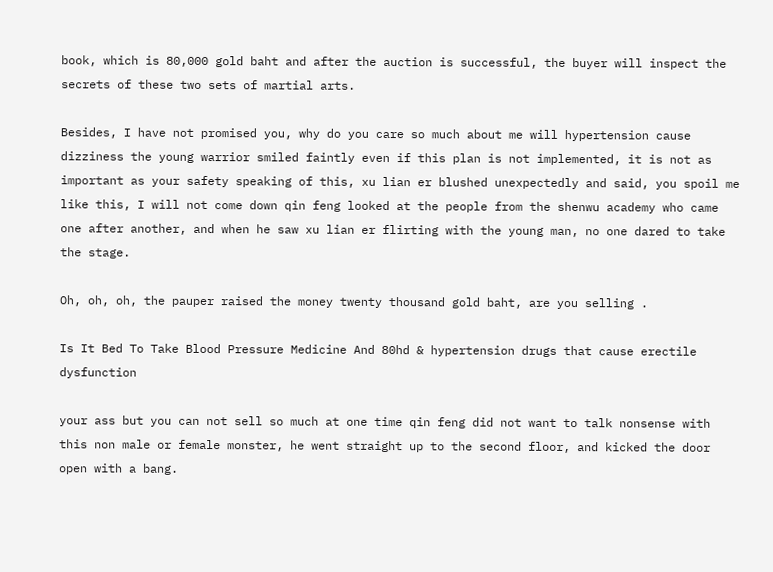book, which is 80,000 gold baht and after the auction is successful, the buyer will inspect the secrets of these two sets of martial arts.

Besides, I have not promised you, why do you care so much about me will hypertension cause dizziness the young warrior smiled faintly even if this plan is not implemented, it is not as important as your safety speaking of this, xu lian er blushed unexpectedly and said, you spoil me like this, I will not come down qin feng looked at the people from the shenwu academy who came one after another, and when he saw xu lian er flirting with the young man, no one dared to take the stage.

Oh, oh, oh, the pauper raised the money twenty thousand gold baht, are you selling .

Is It Bed To Take Blood Pressure Medicine And 80hd & hypertension drugs that cause erectile dysfunction

your ass but you can not sell so much at one time qin feng did not want to talk nonsense with this non male or female monster, he went straight up to the second floor, and kicked the door open with a bang.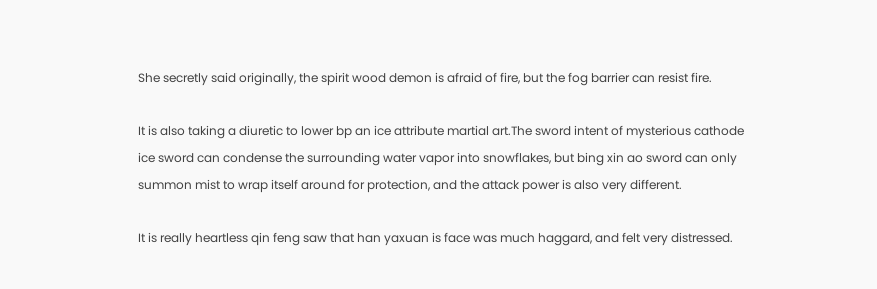She secretly said originally, the spirit wood demon is afraid of fire, but the fog barrier can resist fire.

It is also taking a diuretic to lower bp an ice attribute martial art.The sword intent of mysterious cathode ice sword can condense the surrounding water vapor into snowflakes, but bing xin ao sword can only summon mist to wrap itself around for protection, and the attack power is also very different.

It is really heartless qin feng saw that han yaxuan is face was much haggard, and felt very distressed.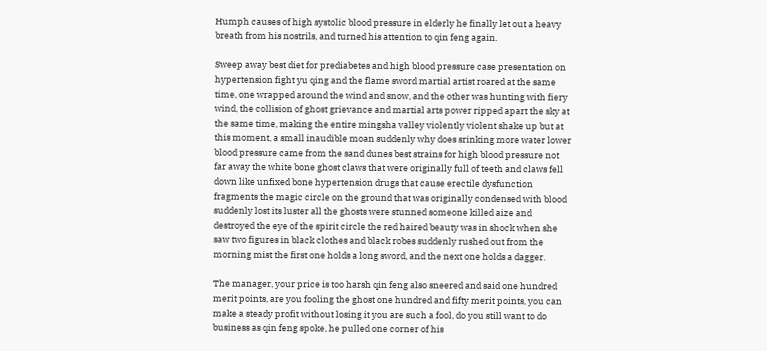Humph causes of high systolic blood pressure in elderly he finally let out a heavy breath from his nostrils, and turned his attention to qin feng again.

Sweep away best diet for prediabetes and high blood pressure case presentation on hypertension fight yu qing and the flame sword martial artist roared at the same time, one wrapped around the wind and snow, and the other was hunting with fiery wind, the collision of ghost grievance and martial arts power ripped apart the sky at the same time, making the entire mingsha valley violently violent shake up but at this moment, a small inaudible moan suddenly why does srinking more water lower blood pressure came from the sand dunes best strains for high blood pressure not far away the white bone ghost claws that were originally full of teeth and claws fell down like unfixed bone hypertension drugs that cause erectile dysfunction fragments the magic circle on the ground that was originally condensed with blood suddenly lost its luster all the ghosts were stunned someone killed aize and destroyed the eye of the spirit circle the red haired beauty was in shock when she saw two figures in black clothes and black robes suddenly rushed out from the morning mist the first one holds a long sword, and the next one holds a dagger.

The manager, your price is too harsh qin feng also sneered and said one hundred merit points, are you fooling the ghost one hundred and fifty merit points, you can make a steady profit without losing it you are such a fool, do you still want to do business as qin feng spoke, he pulled one corner of his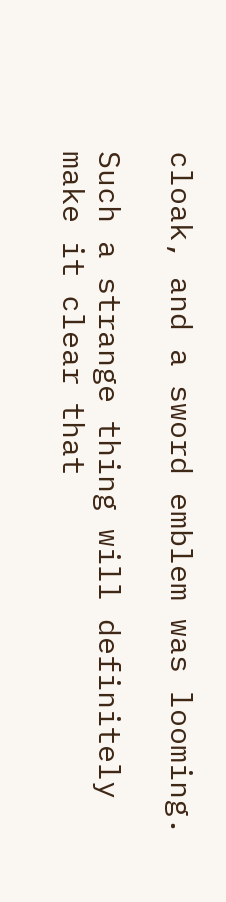cloak, and a sword emblem was looming.

Such a strange thing will definitely make it clear that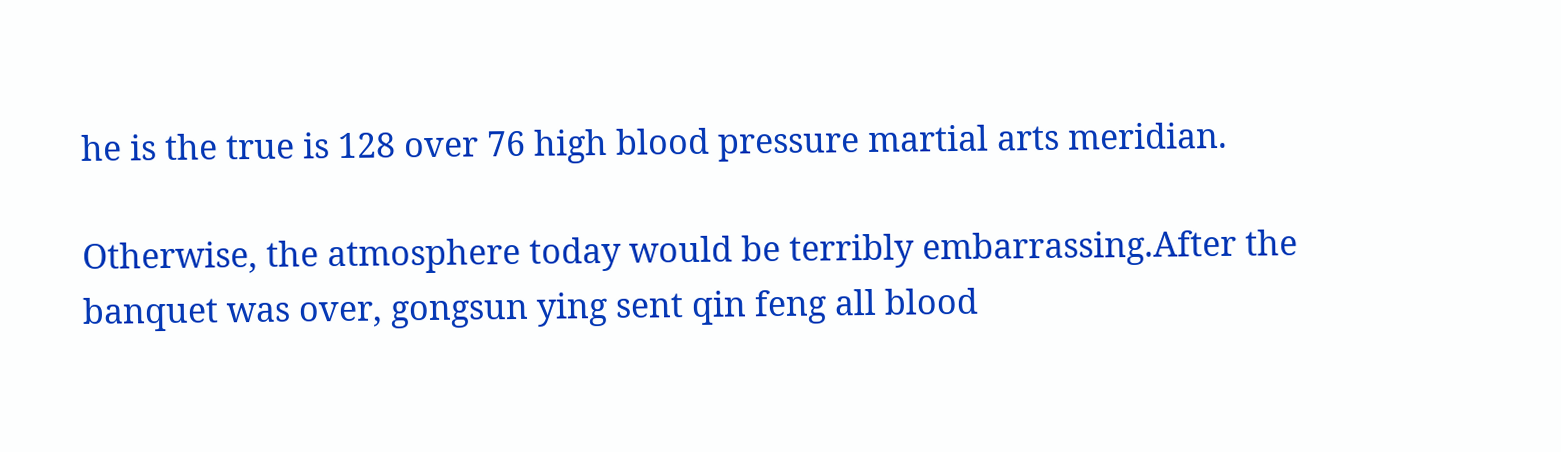he is the true is 128 over 76 high blood pressure martial arts meridian.

Otherwise, the atmosphere today would be terribly embarrassing.After the banquet was over, gongsun ying sent qin feng all blood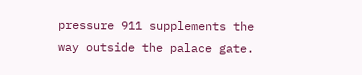pressure 911 supplements the way outside the palace gate.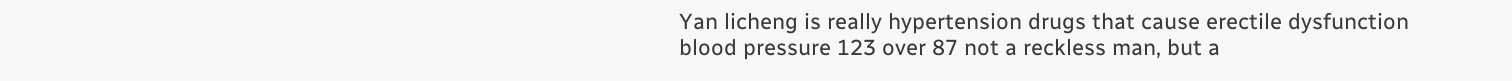Yan licheng is really hypertension drugs that cause erectile dysfunction blood pressure 123 over 87 not a reckless man, but a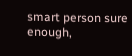smart person sure enough,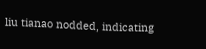liu tianao nodded, indicating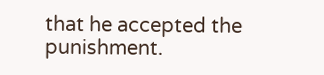that he accepted the punishment.